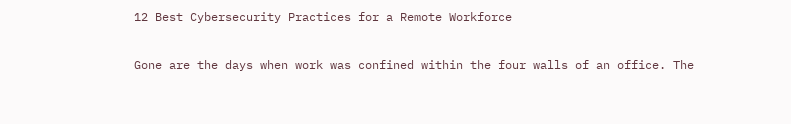12 Best Cybersecurity Practices for a Remote Workforce

Gone are the days when work was confined within the four walls of an office. The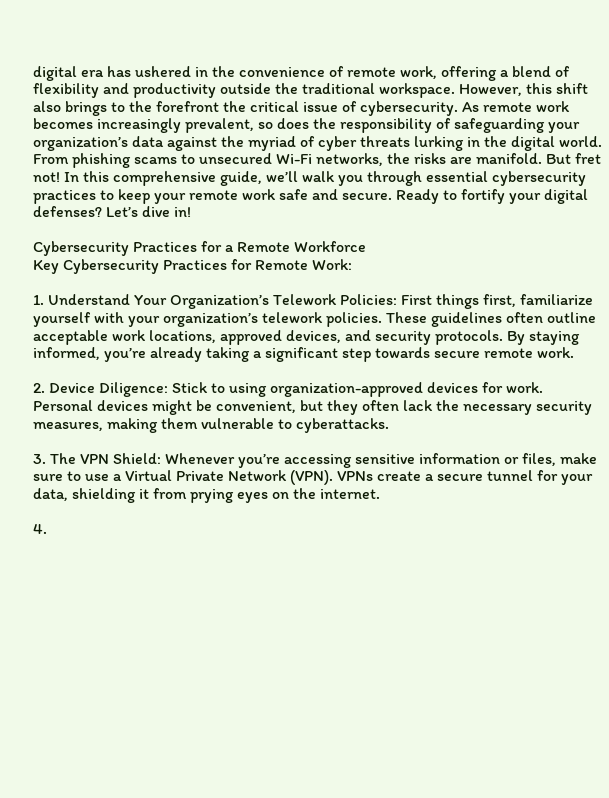digital era has ushered in the convenience of remote work, offering a blend of flexibility and productivity outside the traditional workspace. However, this shift also brings to the forefront the critical issue of cybersecurity. As remote work becomes increasingly prevalent, so does the responsibility of safeguarding your organization’s data against the myriad of cyber threats lurking in the digital world. From phishing scams to unsecured Wi-Fi networks, the risks are manifold. But fret not! In this comprehensive guide, we’ll walk you through essential cybersecurity practices to keep your remote work safe and secure. Ready to fortify your digital defenses? Let’s dive in!

Cybersecurity Practices for a Remote Workforce
Key Cybersecurity Practices for Remote Work:

1. Understand Your Organization’s Telework Policies: First things first, familiarize yourself with your organization’s telework policies. These guidelines often outline acceptable work locations, approved devices, and security protocols. By staying informed, you’re already taking a significant step towards secure remote work.

2. Device Diligence: Stick to using organization-approved devices for work. Personal devices might be convenient, but they often lack the necessary security measures, making them vulnerable to cyberattacks.

3. The VPN Shield: Whenever you’re accessing sensitive information or files, make sure to use a Virtual Private Network (VPN). VPNs create a secure tunnel for your data, shielding it from prying eyes on the internet.

4.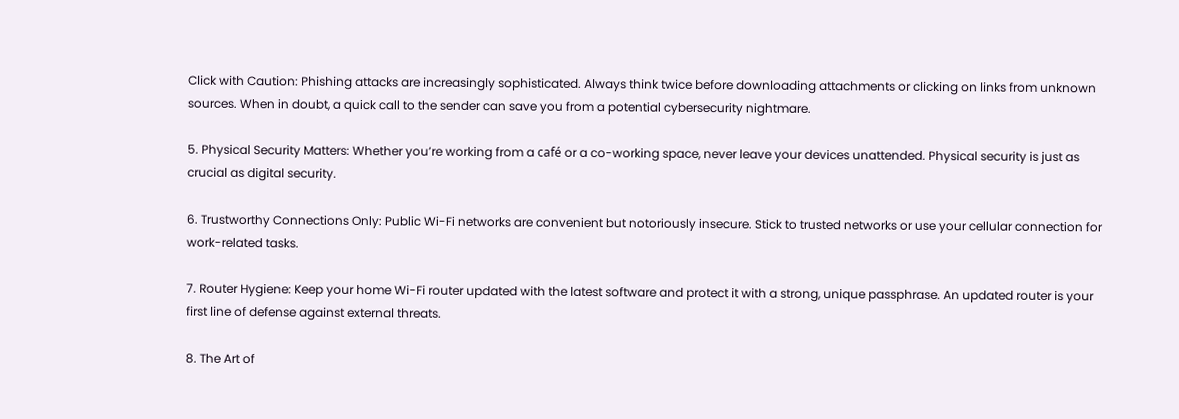Click with Caution: Phishing attacks are increasingly sophisticated. Always think twice before downloading attachments or clicking on links from unknown sources. When in doubt, a quick call to the sender can save you from a potential cybersecurity nightmare.

5. Physical Security Matters: Whether you’re working from a café or a co-working space, never leave your devices unattended. Physical security is just as crucial as digital security.

6. Trustworthy Connections Only: Public Wi-Fi networks are convenient but notoriously insecure. Stick to trusted networks or use your cellular connection for work-related tasks.

7. Router Hygiene: Keep your home Wi-Fi router updated with the latest software and protect it with a strong, unique passphrase. An updated router is your first line of defense against external threats.

8. The Art of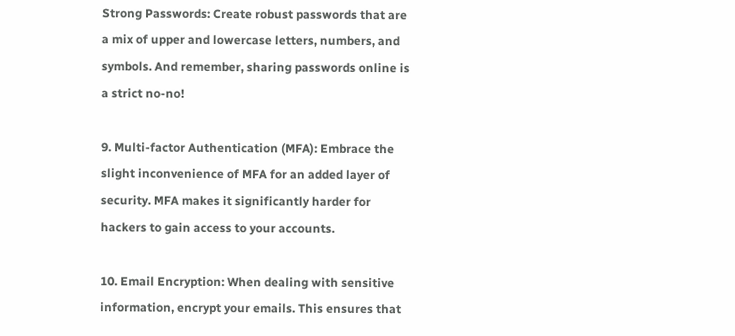Strong Passwords: Create robust passwords that are a mix of upper and lowercase letters, numbers, and symbols. And remember, sharing passwords online is a strict no-no!

9. Multi-factor Authentication (MFA): Embrace the slight inconvenience of MFA for an added layer of security. MFA makes it significantly harder for hackers to gain access to your accounts.

10. Email Encryption: When dealing with sensitive information, encrypt your emails. This ensures that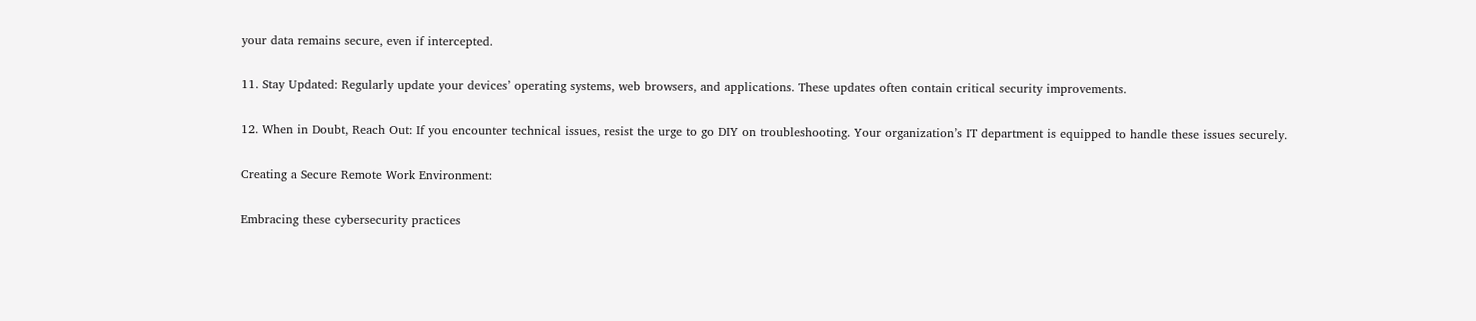your data remains secure, even if intercepted.

11. Stay Updated: Regularly update your devices’ operating systems, web browsers, and applications. These updates often contain critical security improvements.

12. When in Doubt, Reach Out: If you encounter technical issues, resist the urge to go DIY on troubleshooting. Your organization’s IT department is equipped to handle these issues securely.

Creating a Secure Remote Work Environment:

Embracing these cybersecurity practices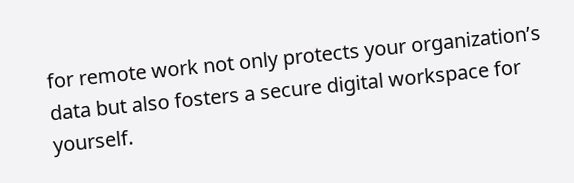for remote work not only protects your organization’s data but also fosters a secure digital workspace for yourself.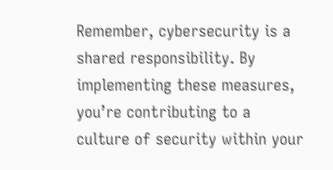Remember, cybersecurity is a shared responsibility. By implementing these measures, you’re contributing to a culture of security within your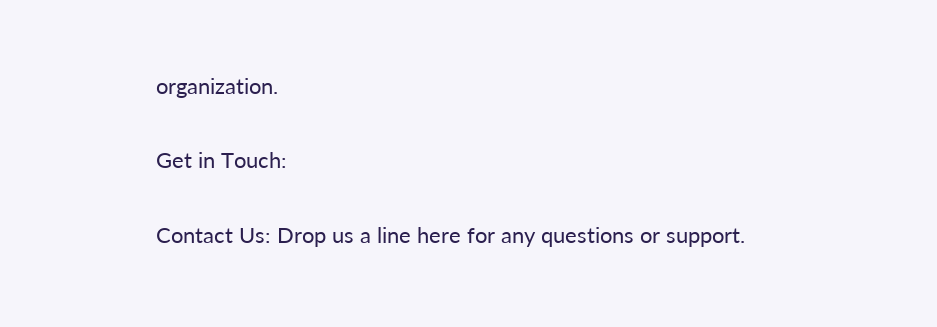organization.

Get in Touch:

Contact Us: Drop us a line here for any questions or support.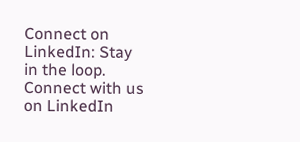Connect on LinkedIn: Stay in the loop. Connect with us on LinkedIn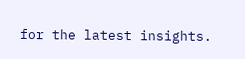for the latest insights.